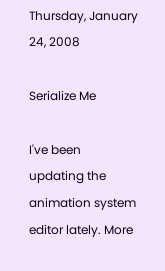Thursday, January 24, 2008

Serialize Me

I've been updating the animation system editor lately. More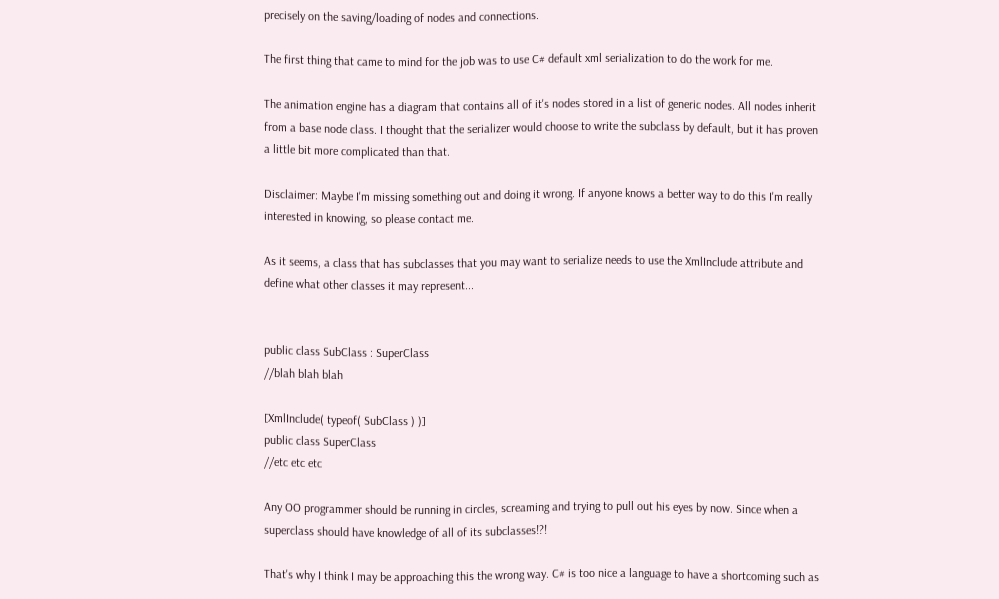precisely on the saving/loading of nodes and connections.

The first thing that came to mind for the job was to use C# default xml serialization to do the work for me.

The animation engine has a diagram that contains all of it's nodes stored in a list of generic nodes. All nodes inherit from a base node class. I thought that the serializer would choose to write the subclass by default, but it has proven a little bit more complicated than that.

Disclaimer: Maybe I'm missing something out and doing it wrong. If anyone knows a better way to do this I'm really interested in knowing, so please contact me.

As it seems, a class that has subclasses that you may want to serialize needs to use the XmlInclude attribute and define what other classes it may represent...


public class SubClass : SuperClass
//blah blah blah

[XmlInclude( typeof( SubClass ) )]
public class SuperClass
//etc etc etc

Any OO programmer should be running in circles, screaming and trying to pull out his eyes by now. Since when a superclass should have knowledge of all of its subclasses!?!

That's why I think I may be approaching this the wrong way. C# is too nice a language to have a shortcoming such as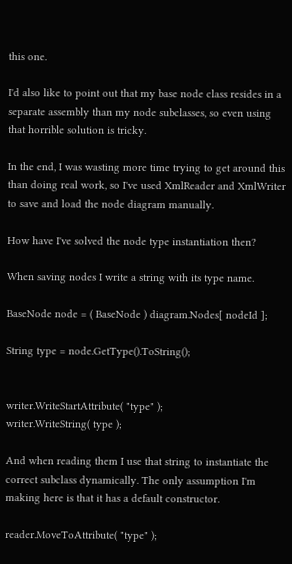this one.

I'd also like to point out that my base node class resides in a separate assembly than my node subclasses, so even using that horrible solution is tricky.

In the end, I was wasting more time trying to get around this than doing real work, so I've used XmlReader and XmlWriter to save and load the node diagram manually.

How have I've solved the node type instantiation then?

When saving nodes I write a string with its type name.

BaseNode node = ( BaseNode ) diagram.Nodes[ nodeId ];

String type = node.GetType().ToString();


writer.WriteStartAttribute( "type" );
writer.WriteString( type );

And when reading them I use that string to instantiate the correct subclass dynamically. The only assumption I'm making here is that it has a default constructor.

reader.MoveToAttribute( "type" );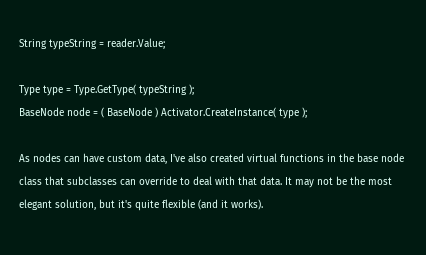String typeString = reader.Value;

Type type = Type.GetType( typeString );
BaseNode node = ( BaseNode ) Activator.CreateInstance( type );

As nodes can have custom data, I've also created virtual functions in the base node class that subclasses can override to deal with that data. It may not be the most elegant solution, but it's quite flexible (and it works).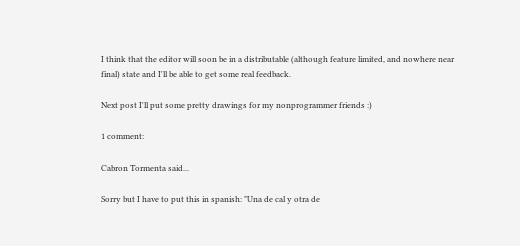I think that the editor will soon be in a distributable (although feature limited, and nowhere near final) state and I'll be able to get some real feedback.

Next post I'll put some pretty drawings for my nonprogrammer friends :)

1 comment:

Cabron Tormenta said...

Sorry but I have to put this in spanish: "Una de cal y otra de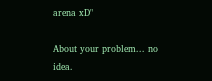arena xD"

About your problem... no idea.